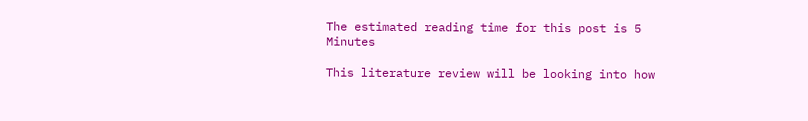The estimated reading time for this post is 5 Minutes

This literature review will be looking into how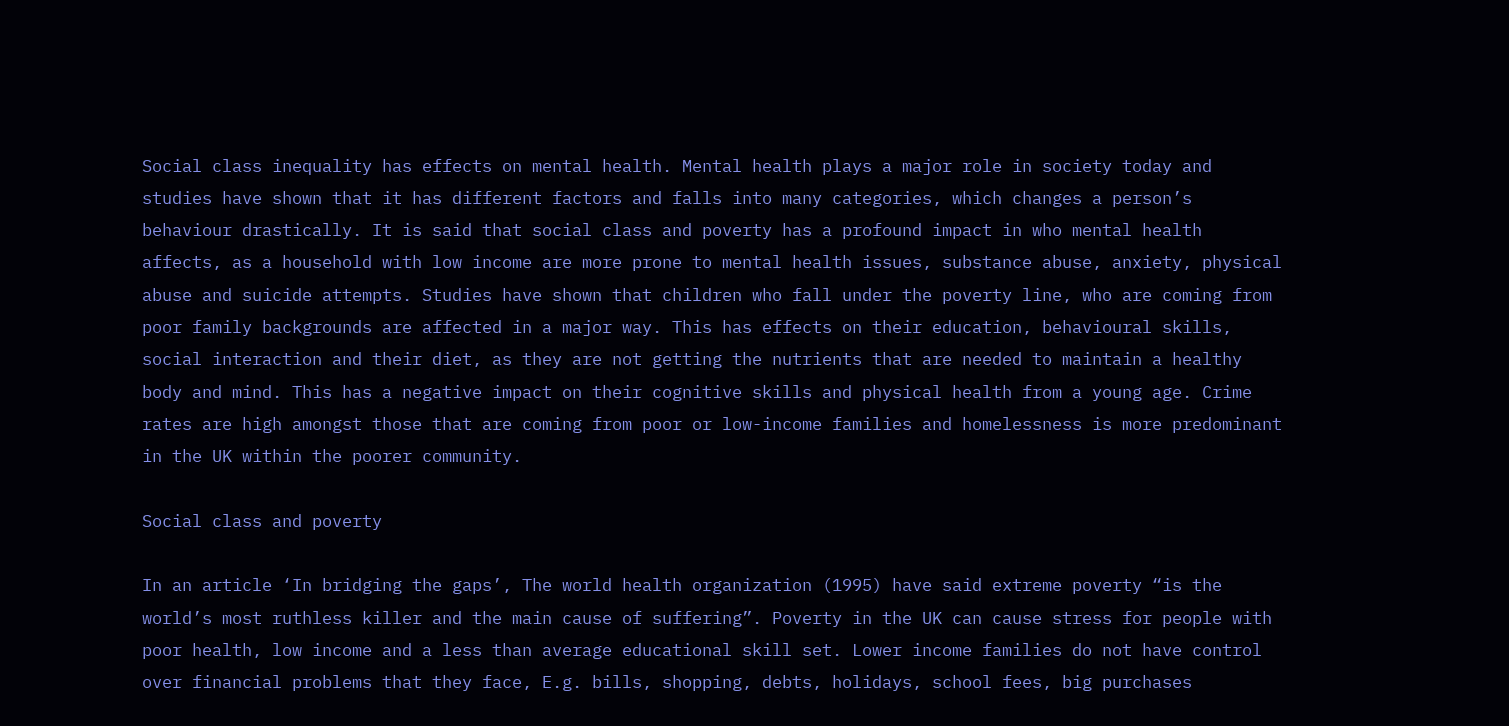Social class inequality has effects on mental health. Mental health plays a major role in society today and studies have shown that it has different factors and falls into many categories, which changes a person’s behaviour drastically. It is said that social class and poverty has a profound impact in who mental health affects, as a household with low income are more prone to mental health issues, substance abuse, anxiety, physical abuse and suicide attempts. Studies have shown that children who fall under the poverty line, who are coming from poor family backgrounds are affected in a major way. This has effects on their education, behavioural skills, social interaction and their diet, as they are not getting the nutrients that are needed to maintain a healthy body and mind. This has a negative impact on their cognitive skills and physical health from a young age. Crime rates are high amongst those that are coming from poor or low-income families and homelessness is more predominant in the UK within the poorer community.

Social class and poverty

In an article ‘In bridging the gaps’, The world health organization (1995) have said extreme poverty “is the world’s most ruthless killer and the main cause of suffering”. Poverty in the UK can cause stress for people with poor health, low income and a less than average educational skill set. Lower income families do not have control over financial problems that they face, E.g. bills, shopping, debts, holidays, school fees, big purchases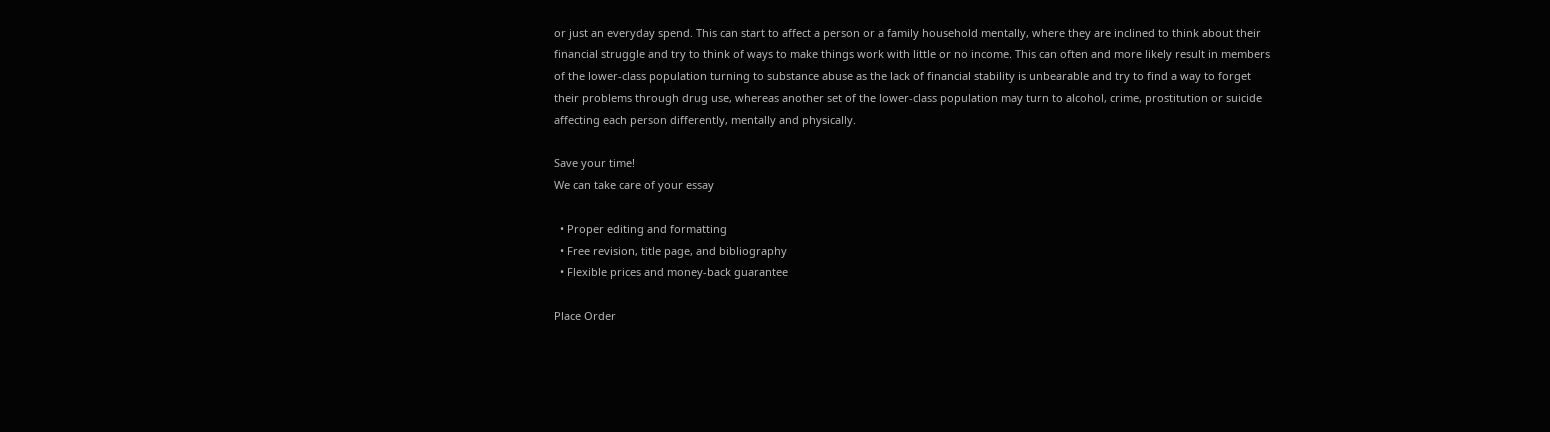or just an everyday spend. This can start to affect a person or a family household mentally, where they are inclined to think about their financial struggle and try to think of ways to make things work with little or no income. This can often and more likely result in members of the lower-class population turning to substance abuse as the lack of financial stability is unbearable and try to find a way to forget their problems through drug use, whereas another set of the lower-class population may turn to alcohol, crime, prostitution or suicide affecting each person differently, mentally and physically.

Save your time!
We can take care of your essay

  • Proper editing and formatting
  • Free revision, title page, and bibliography
  • Flexible prices and money-back guarantee

Place Order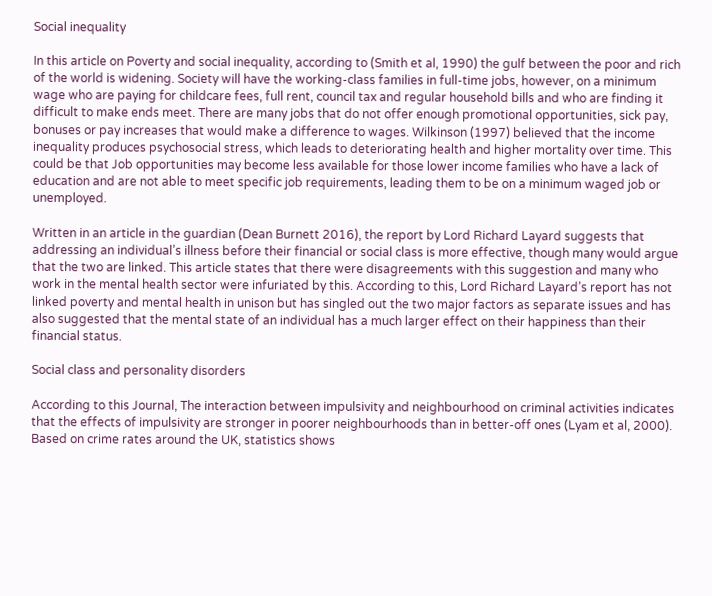Social inequality

In this article on Poverty and social inequality, according to (Smith et al, 1990) the gulf between the poor and rich of the world is widening. Society will have the working-class families in full-time jobs, however, on a minimum wage who are paying for childcare fees, full rent, council tax and regular household bills and who are finding it difficult to make ends meet. There are many jobs that do not offer enough promotional opportunities, sick pay, bonuses or pay increases that would make a difference to wages. Wilkinson (1997) believed that the income inequality produces psychosocial stress, which leads to deteriorating health and higher mortality over time. This could be that Job opportunities may become less available for those lower income families who have a lack of education and are not able to meet specific job requirements, leading them to be on a minimum waged job or unemployed.

Written in an article in the guardian (Dean Burnett 2016), the report by Lord Richard Layard suggests that addressing an individual’s illness before their financial or social class is more effective, though many would argue that the two are linked. This article states that there were disagreements with this suggestion and many who work in the mental health sector were infuriated by this. According to this, Lord Richard Layard’s report has not linked poverty and mental health in unison but has singled out the two major factors as separate issues and has also suggested that the mental state of an individual has a much larger effect on their happiness than their financial status.

Social class and personality disorders

According to this Journal, The interaction between impulsivity and neighbourhood on criminal activities indicates that the effects of impulsivity are stronger in poorer neighbourhoods than in better-off ones (Lyam et al, 2000). Based on crime rates around the UK, statistics shows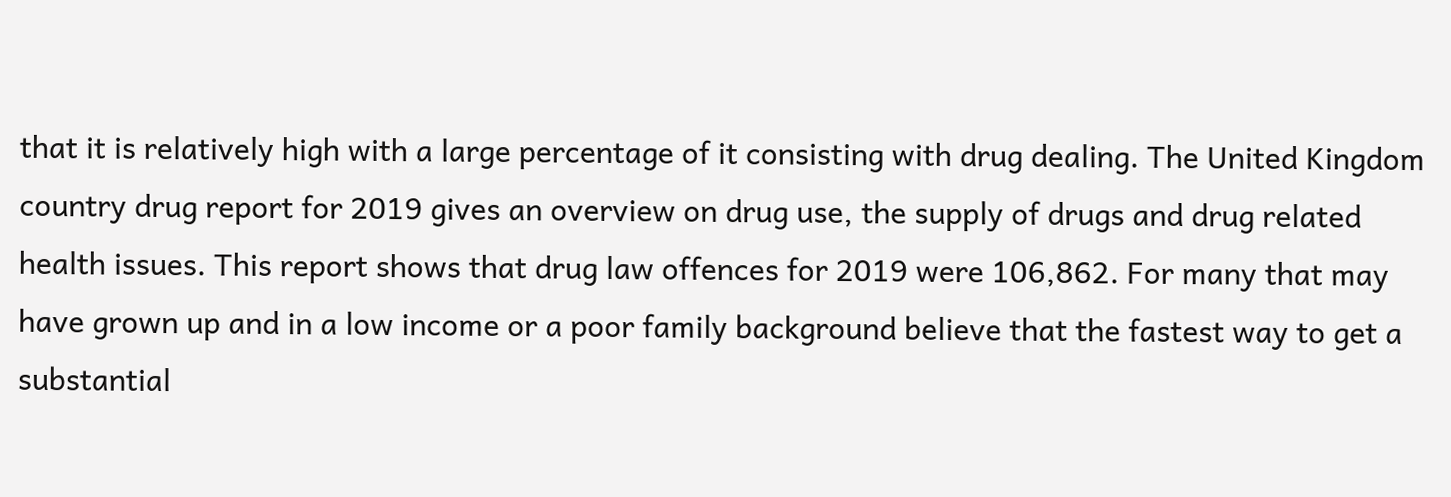that it is relatively high with a large percentage of it consisting with drug dealing. The United Kingdom country drug report for 2019 gives an overview on drug use, the supply of drugs and drug related health issues. This report shows that drug law offences for 2019 were 106,862. For many that may have grown up and in a low income or a poor family background believe that the fastest way to get a substantial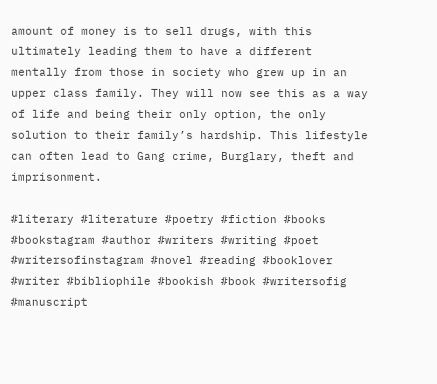amount of money is to sell drugs, with this ultimately leading them to have a different mentally from those in society who grew up in an upper class family. They will now see this as a way of life and being their only option, the only solution to their family’s hardship. This lifestyle can often lead to Gang crime, Burglary, theft and imprisonment.

#literary #literature #poetry #fiction #books #bookstagram #author #writers #writing #poet #writersofinstagram #novel #reading #booklover #writer #bibliophile #bookish #book #writersofig #manuscript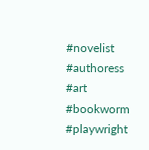#novelist #authoress #art #bookworm #playwright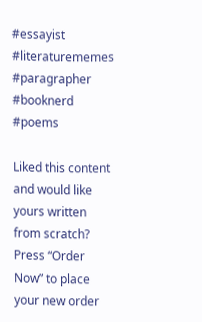#essayist #literaturememes #paragrapher #booknerd #poems

Liked this content and would like yours written from scratch? Press “Order Now” to place your new order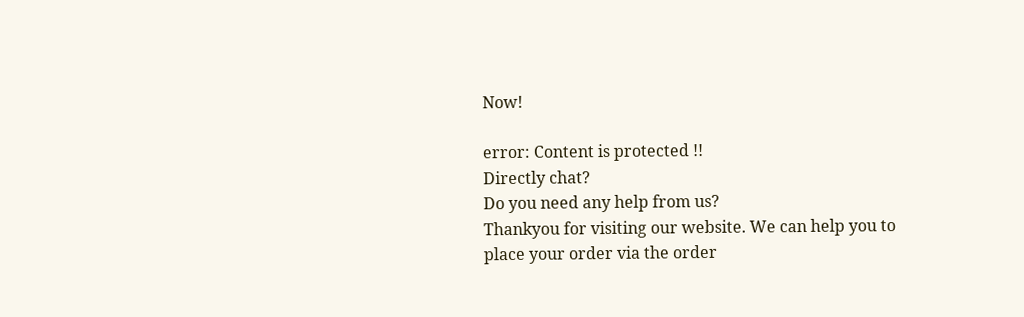Now!

error: Content is protected !!
Directly chat?
Do you need any help from us?
Thankyou for visiting our website. We can help you to place your order via the order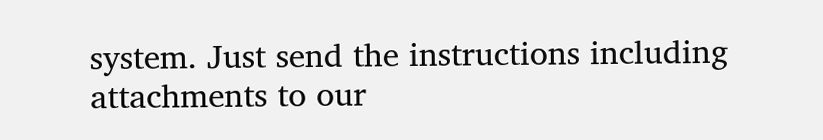system. Just send the instructions including attachments to our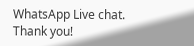WhatsApp Live chat.
Thank you!